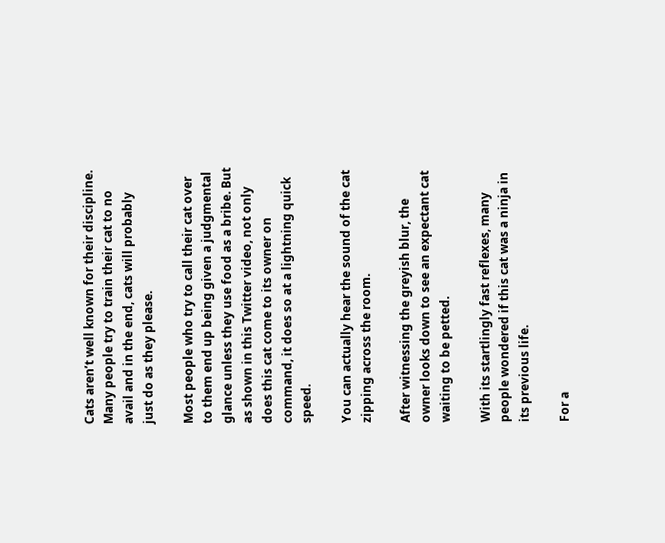Cats aren’t well known for their discipline. Many people try to train their cat to no avail and in the end, cats will probably just do as they please.

Most people who try to call their cat over to them end up being given a judgmental glance unless they use food as a bribe. But as shown in this Twitter video, not only does this cat come to its owner on command, it does so at a lightning quick speed.

You can actually hear the sound of the cat zipping across the room.

After witnessing the greyish blur, the owner looks down to see an expectant cat waiting to be petted.

With its startlingly fast reflexes, many people wondered if this cat was a ninja in its previous life.

For a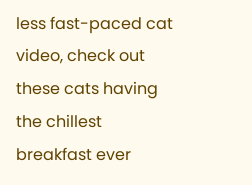less fast-paced cat video, check out these cats having the chillest breakfast ever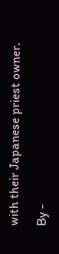with their Japanese priest owner.

By -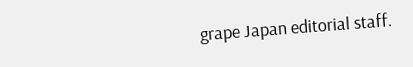grape Japan editorial staff.